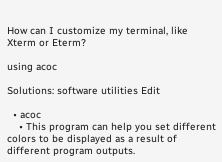How can I customize my terminal, like Xterm or Eterm?

using acoc

Solutions: software utilities Edit

  • acoc
    • This program can help you set different colors to be displayed as a result of different program outputs.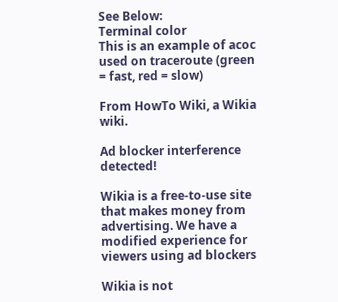See Below:
Terminal color
This is an example of acoc used on traceroute (green = fast, red = slow)

From HowTo Wiki, a Wikia wiki.

Ad blocker interference detected!

Wikia is a free-to-use site that makes money from advertising. We have a modified experience for viewers using ad blockers

Wikia is not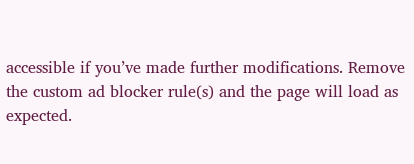accessible if you’ve made further modifications. Remove the custom ad blocker rule(s) and the page will load as expected.